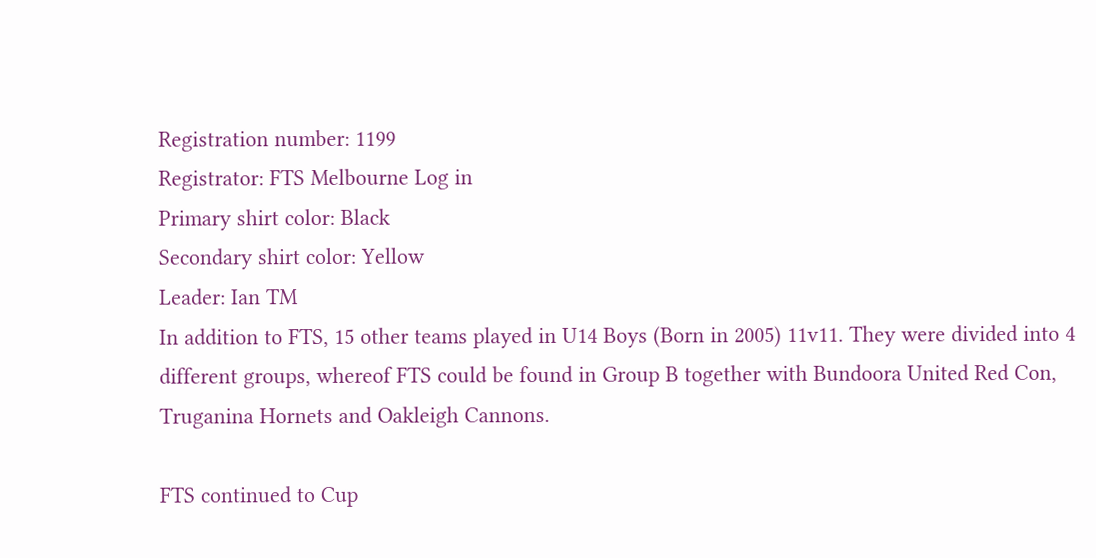Registration number: 1199
Registrator: FTS Melbourne Log in
Primary shirt color: Black
Secondary shirt color: Yellow
Leader: Ian TM
In addition to FTS, 15 other teams played in U14 Boys (Born in 2005) 11v11. They were divided into 4 different groups, whereof FTS could be found in Group B together with Bundoora United Red Con, Truganina Hornets and Oakleigh Cannons.

FTS continued to Cup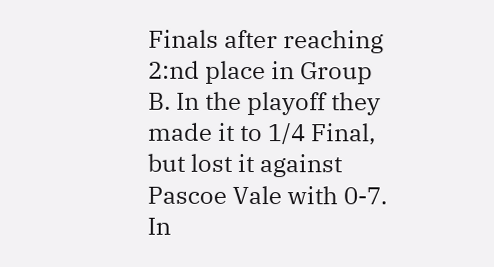Finals after reaching 2:nd place in Group B. In the playoff they made it to 1/4 Final, but lost it against Pascoe Vale with 0-7. In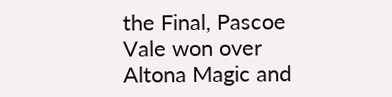the Final, Pascoe Vale won over Altona Magic and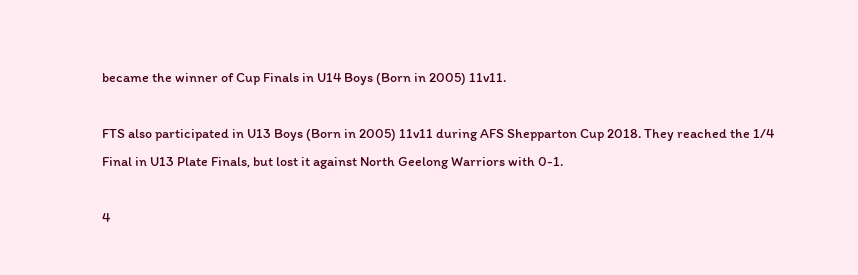became the winner of Cup Finals in U14 Boys (Born in 2005) 11v11.

FTS also participated in U13 Boys (Born in 2005) 11v11 during AFS Shepparton Cup 2018. They reached the 1/4 Final in U13 Plate Finals, but lost it against North Geelong Warriors with 0-1.

4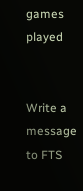games played


Write a message to FTS